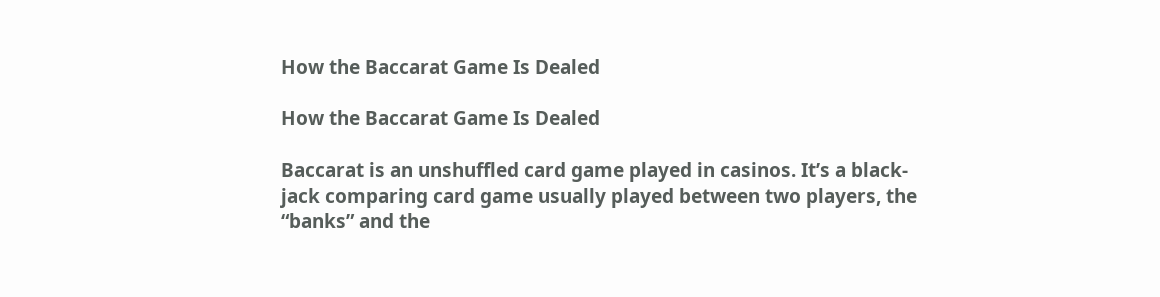How the Baccarat Game Is Dealed

How the Baccarat Game Is Dealed

Baccarat is an unshuffled card game played in casinos. It’s a black-jack comparing card game usually played between two players, the “banks” and the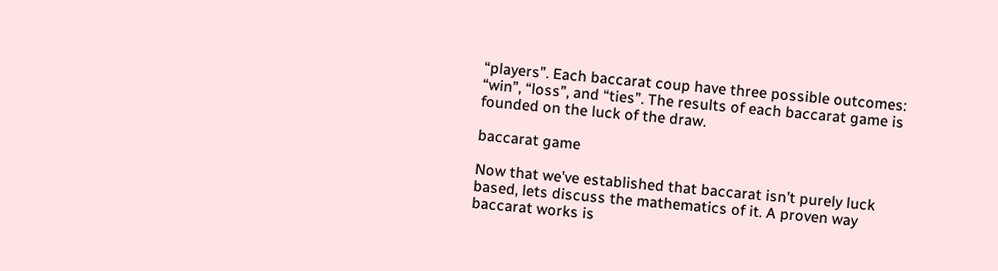“players”. Each baccarat coup have three possible outcomes: “win”, “loss”, and “ties”. The results of each baccarat game is founded on the luck of the draw.

baccarat game

Now that we’ve established that baccarat isn’t purely luck based, lets discuss the mathematics of it. A proven way baccarat works is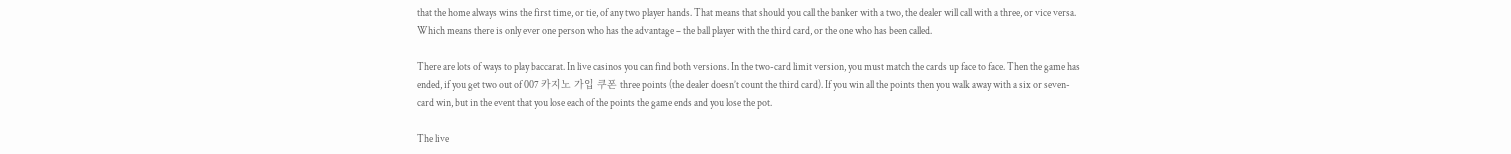that the home always wins the first time, or tie, of any two player hands. That means that should you call the banker with a two, the dealer will call with a three, or vice versa. Which means there is only ever one person who has the advantage – the ball player with the third card, or the one who has been called.

There are lots of ways to play baccarat. In live casinos you can find both versions. In the two-card limit version, you must match the cards up face to face. Then the game has ended, if you get two out of 007 카지노 가입 쿠폰 three points (the dealer doesn’t count the third card). If you win all the points then you walk away with a six or seven-card win, but in the event that you lose each of the points the game ends and you lose the pot.

The live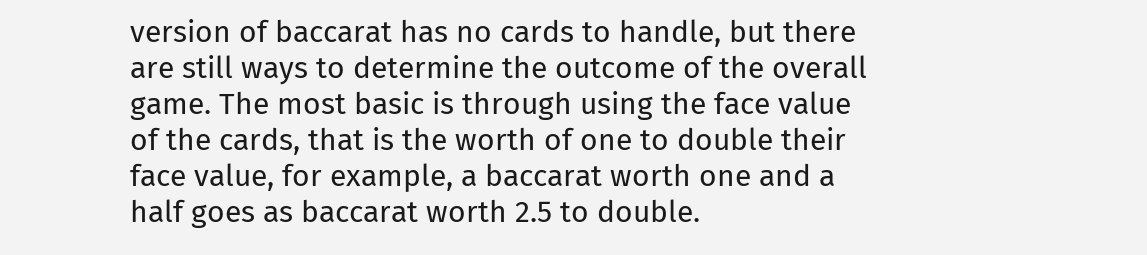version of baccarat has no cards to handle, but there are still ways to determine the outcome of the overall game. The most basic is through using the face value of the cards, that is the worth of one to double their face value, for example, a baccarat worth one and a half goes as baccarat worth 2.5 to double.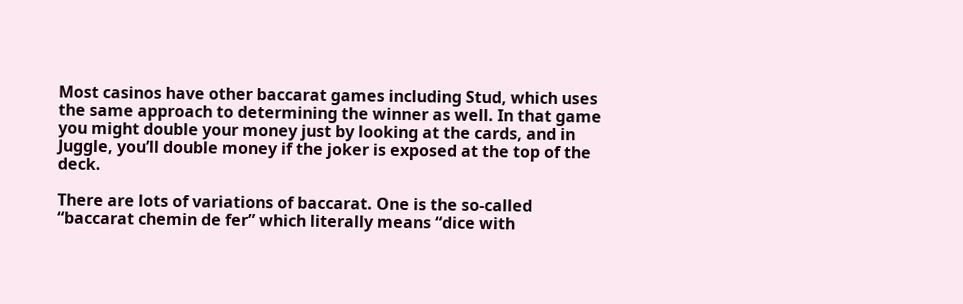Most casinos have other baccarat games including Stud, which uses the same approach to determining the winner as well. In that game you might double your money just by looking at the cards, and in Juggle, you’ll double money if the joker is exposed at the top of the deck.

There are lots of variations of baccarat. One is the so-called “baccarat chemin de fer” which literally means “dice with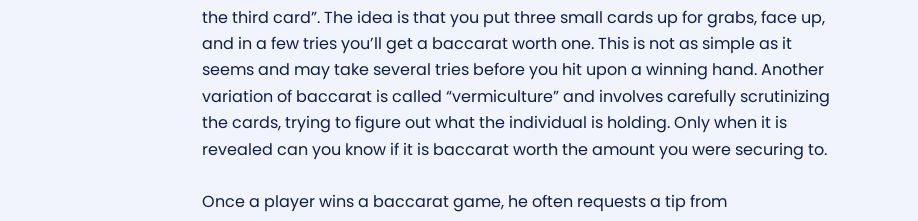the third card”. The idea is that you put three small cards up for grabs, face up, and in a few tries you’ll get a baccarat worth one. This is not as simple as it seems and may take several tries before you hit upon a winning hand. Another variation of baccarat is called “vermiculture” and involves carefully scrutinizing the cards, trying to figure out what the individual is holding. Only when it is revealed can you know if it is baccarat worth the amount you were securing to.

Once a player wins a baccarat game, he often requests a tip from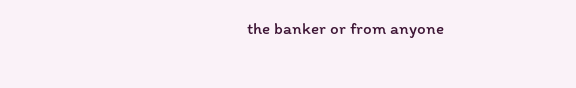the banker or from anyone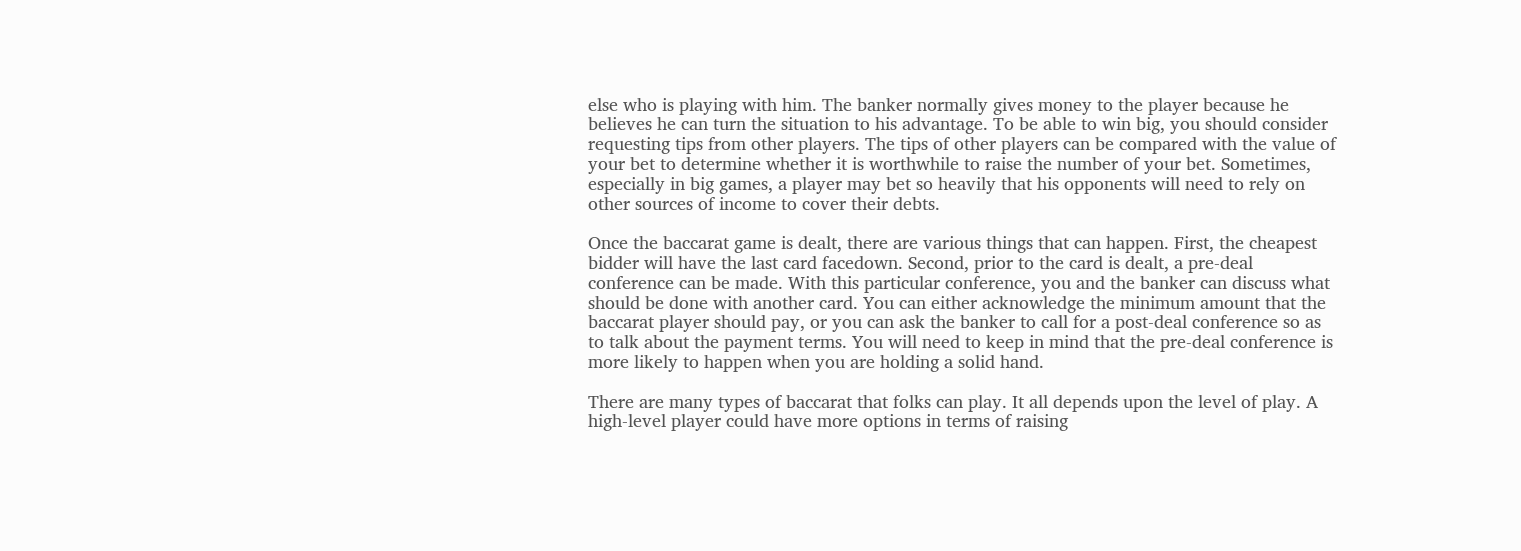else who is playing with him. The banker normally gives money to the player because he believes he can turn the situation to his advantage. To be able to win big, you should consider requesting tips from other players. The tips of other players can be compared with the value of your bet to determine whether it is worthwhile to raise the number of your bet. Sometimes, especially in big games, a player may bet so heavily that his opponents will need to rely on other sources of income to cover their debts.

Once the baccarat game is dealt, there are various things that can happen. First, the cheapest bidder will have the last card facedown. Second, prior to the card is dealt, a pre-deal conference can be made. With this particular conference, you and the banker can discuss what should be done with another card. You can either acknowledge the minimum amount that the baccarat player should pay, or you can ask the banker to call for a post-deal conference so as to talk about the payment terms. You will need to keep in mind that the pre-deal conference is more likely to happen when you are holding a solid hand.

There are many types of baccarat that folks can play. It all depends upon the level of play. A high-level player could have more options in terms of raising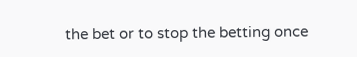the bet or to stop the betting once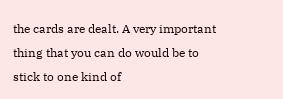the cards are dealt. A very important thing that you can do would be to stick to one kind of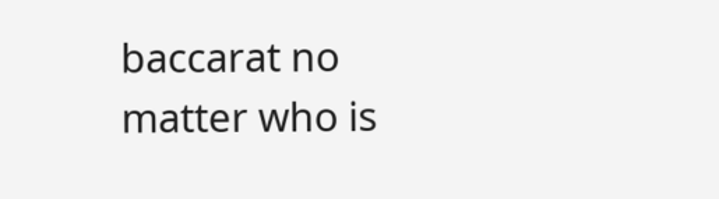baccarat no matter who is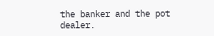the banker and the pot dealer.